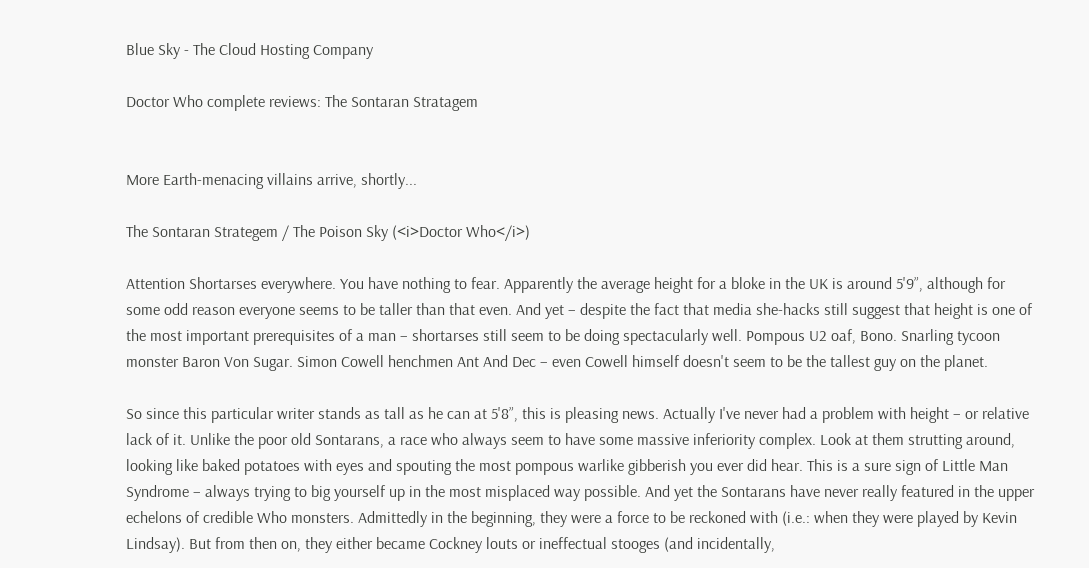Blue Sky - The Cloud Hosting Company

Doctor Who complete reviews: The Sontaran Stratagem


More Earth-menacing villains arrive, shortly...

The Sontaran Strategem / The Poison Sky (<i>Doctor Who</i>)

Attention Shortarses everywhere. You have nothing to fear. Apparently the average height for a bloke in the UK is around 5'9”, although for some odd reason everyone seems to be taller than that even. And yet – despite the fact that media she-hacks still suggest that height is one of the most important prerequisites of a man – shortarses still seem to be doing spectacularly well. Pompous U2 oaf, Bono. Snarling tycoon monster Baron Von Sugar. Simon Cowell henchmen Ant And Dec – even Cowell himself doesn't seem to be the tallest guy on the planet.

So since this particular writer stands as tall as he can at 5'8”, this is pleasing news. Actually I've never had a problem with height – or relative lack of it. Unlike the poor old Sontarans, a race who always seem to have some massive inferiority complex. Look at them strutting around, looking like baked potatoes with eyes and spouting the most pompous warlike gibberish you ever did hear. This is a sure sign of Little Man Syndrome – always trying to big yourself up in the most misplaced way possible. And yet the Sontarans have never really featured in the upper echelons of credible Who monsters. Admittedly in the beginning, they were a force to be reckoned with (i.e.: when they were played by Kevin Lindsay). But from then on, they either became Cockney louts or ineffectual stooges (and incidentally,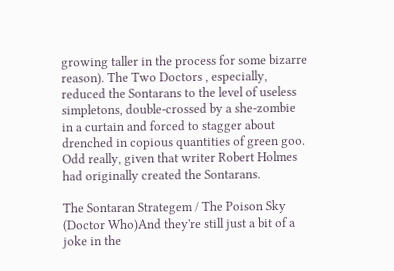growing taller in the process for some bizarre reason). The Two Doctors , especially, reduced the Sontarans to the level of useless simpletons, double-crossed by a she-zombie in a curtain and forced to stagger about drenched in copious quantities of green goo. Odd really, given that writer Robert Holmes had originally created the Sontarans.

The Sontaran Strategem / The Poison Sky (Doctor Who)And they're still just a bit of a joke in the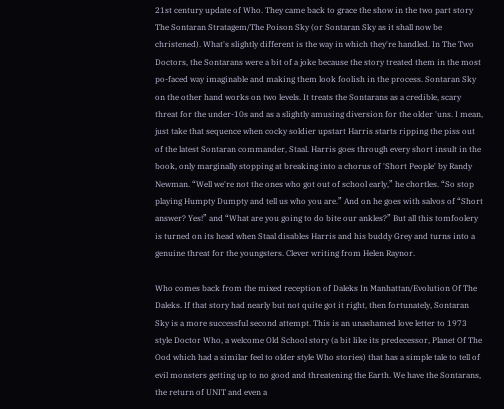21st century update of Who. They came back to grace the show in the two part story The Sontaran Stratagem/The Poison Sky (or Sontaran Sky as it shall now be christened). What's slightly different is the way in which they're handled. In The Two Doctors, the Sontarans were a bit of a joke because the story treated them in the most po-faced way imaginable and making them look foolish in the process. Sontaran Sky on the other hand works on two levels. It treats the Sontarans as a credible, scary threat for the under-10s and as a slightly amusing diversion for the older 'uns. I mean, just take that sequence when cocky soldier upstart Harris starts ripping the piss out of the latest Sontaran commander, Staal. Harris goes through every short insult in the book, only marginally stopping at breaking into a chorus of 'Short People' by Randy Newman. “Well we're not the ones who got out of school early,” he chortles. “So stop playing Humpty Dumpty and tell us who you are.” And on he goes with salvos of “Short answer? Yes!” and “What are you going to do bite our ankles?” But all this tomfoolery is turned on its head when Staal disables Harris and his buddy Grey and turns into a genuine threat for the youngsters. Clever writing from Helen Raynor.

Who comes back from the mixed reception of Daleks In Manhattan/Evolution Of The Daleks. If that story had nearly but not quite got it right, then fortunately, Sontaran Sky is a more successful second attempt. This is an unashamed love letter to 1973 style Doctor Who, a welcome Old School story (a bit like its predecessor, Planet Of The Ood which had a similar feel to older style Who stories) that has a simple tale to tell of evil monsters getting up to no good and threatening the Earth. We have the Sontarans, the return of UNIT and even a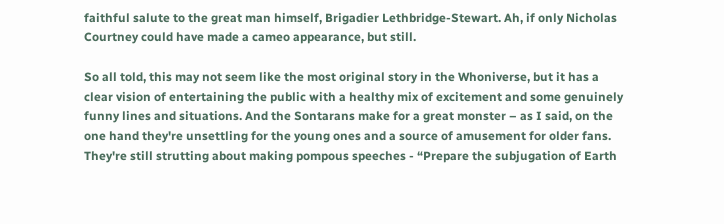faithful salute to the great man himself, Brigadier Lethbridge-Stewart. Ah, if only Nicholas Courtney could have made a cameo appearance, but still.

So all told, this may not seem like the most original story in the Whoniverse, but it has a clear vision of entertaining the public with a healthy mix of excitement and some genuinely funny lines and situations. And the Sontarans make for a great monster – as I said, on the one hand they're unsettling for the young ones and a source of amusement for older fans. They're still strutting about making pompous speeches - “Prepare the subjugation of Earth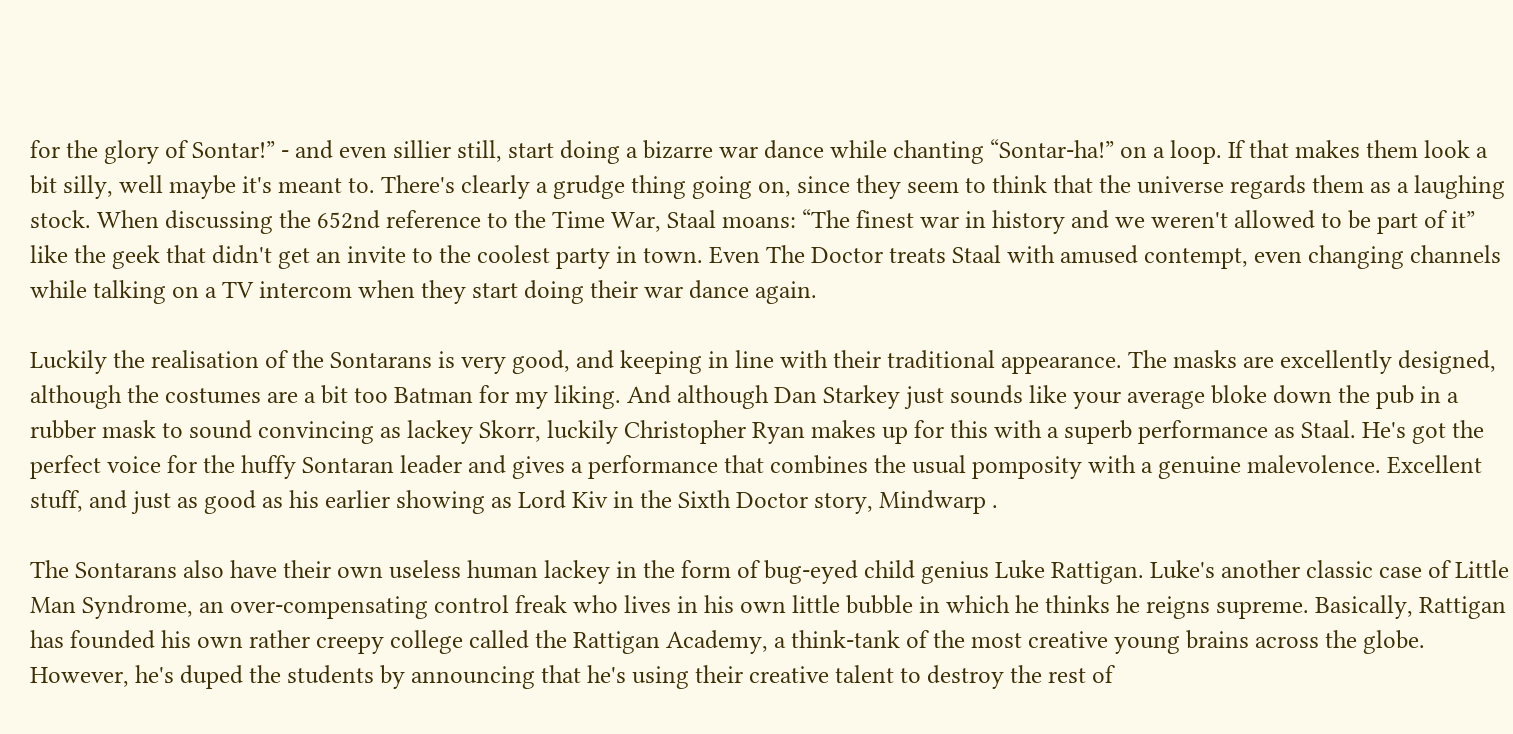for the glory of Sontar!” - and even sillier still, start doing a bizarre war dance while chanting “Sontar-ha!” on a loop. If that makes them look a bit silly, well maybe it's meant to. There's clearly a grudge thing going on, since they seem to think that the universe regards them as a laughing stock. When discussing the 652nd reference to the Time War, Staal moans: “The finest war in history and we weren't allowed to be part of it” like the geek that didn't get an invite to the coolest party in town. Even The Doctor treats Staal with amused contempt, even changing channels while talking on a TV intercom when they start doing their war dance again.

Luckily the realisation of the Sontarans is very good, and keeping in line with their traditional appearance. The masks are excellently designed, although the costumes are a bit too Batman for my liking. And although Dan Starkey just sounds like your average bloke down the pub in a rubber mask to sound convincing as lackey Skorr, luckily Christopher Ryan makes up for this with a superb performance as Staal. He's got the perfect voice for the huffy Sontaran leader and gives a performance that combines the usual pomposity with a genuine malevolence. Excellent stuff, and just as good as his earlier showing as Lord Kiv in the Sixth Doctor story, Mindwarp .

The Sontarans also have their own useless human lackey in the form of bug-eyed child genius Luke Rattigan. Luke's another classic case of Little Man Syndrome, an over-compensating control freak who lives in his own little bubble in which he thinks he reigns supreme. Basically, Rattigan has founded his own rather creepy college called the Rattigan Academy, a think-tank of the most creative young brains across the globe. However, he's duped the students by announcing that he's using their creative talent to destroy the rest of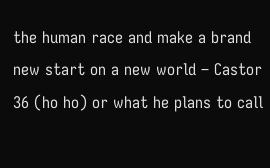the human race and make a brand new start on a new world – Castor 36 (ho ho) or what he plans to call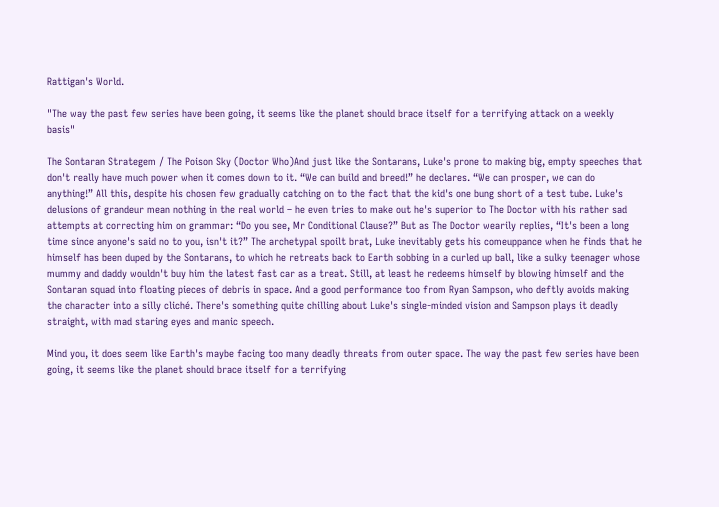Rattigan's World.

"The way the past few series have been going, it seems like the planet should brace itself for a terrifying attack on a weekly basis"

The Sontaran Strategem / The Poison Sky (Doctor Who)And just like the Sontarans, Luke's prone to making big, empty speeches that don't really have much power when it comes down to it. “We can build and breed!” he declares. “We can prosper, we can do anything!” All this, despite his chosen few gradually catching on to the fact that the kid's one bung short of a test tube. Luke's delusions of grandeur mean nothing in the real world – he even tries to make out he's superior to The Doctor with his rather sad attempts at correcting him on grammar: “Do you see, Mr Conditional Clause?” But as The Doctor wearily replies, “It's been a long time since anyone's said no to you, isn't it?” The archetypal spoilt brat, Luke inevitably gets his comeuppance when he finds that he himself has been duped by the Sontarans, to which he retreats back to Earth sobbing in a curled up ball, like a sulky teenager whose mummy and daddy wouldn't buy him the latest fast car as a treat. Still, at least he redeems himself by blowing himself and the Sontaran squad into floating pieces of debris in space. And a good performance too from Ryan Sampson, who deftly avoids making the character into a silly cliché. There's something quite chilling about Luke's single-minded vision and Sampson plays it deadly straight, with mad staring eyes and manic speech.

Mind you, it does seem like Earth's maybe facing too many deadly threats from outer space. The way the past few series have been going, it seems like the planet should brace itself for a terrifying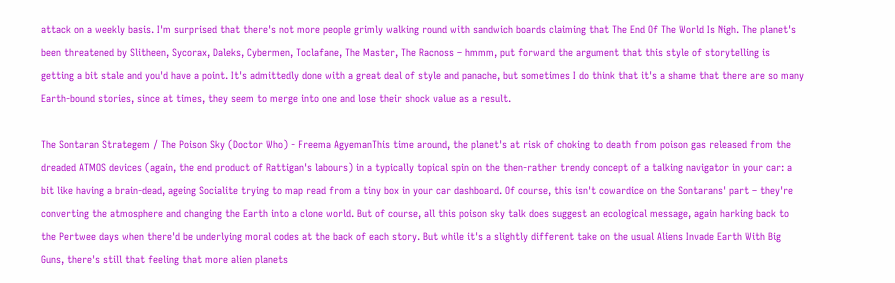attack on a weekly basis. I'm surprised that there's not more people grimly walking round with sandwich boards claiming that The End Of The World Is Nigh. The planet's been threatened by Slitheen, Sycorax, Daleks, Cybermen, Toclafane, The Master, The Racnoss – hmmm, put forward the argument that this style of storytelling is getting a bit stale and you'd have a point. It's admittedly done with a great deal of style and panache, but sometimes I do think that it's a shame that there are so many Earth-bound stories, since at times, they seem to merge into one and lose their shock value as a result.

The Sontaran Strategem / The Poison Sky (Doctor Who) - Freema AgyemanThis time around, the planet's at risk of choking to death from poison gas released from the dreaded ATMOS devices (again, the end product of Rattigan's labours) in a typically topical spin on the then-rather trendy concept of a talking navigator in your car: a bit like having a brain-dead, ageing Socialite trying to map read from a tiny box in your car dashboard. Of course, this isn't cowardice on the Sontarans' part – they're converting the atmosphere and changing the Earth into a clone world. But of course, all this poison sky talk does suggest an ecological message, again harking back to the Pertwee days when there'd be underlying moral codes at the back of each story. But while it's a slightly different take on the usual Aliens Invade Earth With Big Guns, there's still that feeling that more alien planets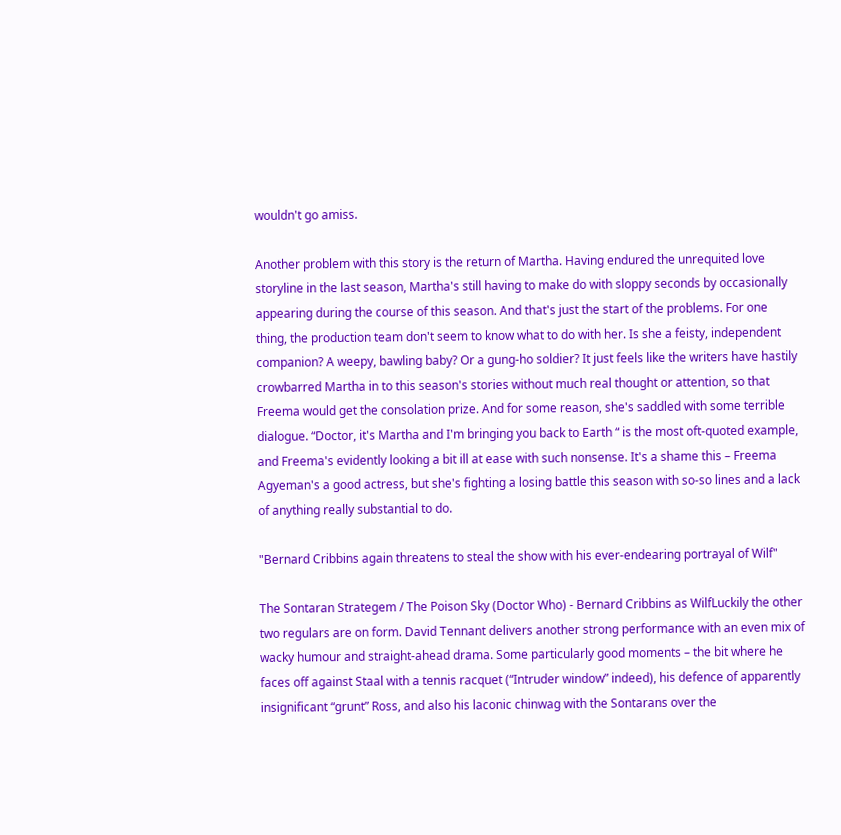wouldn't go amiss.

Another problem with this story is the return of Martha. Having endured the unrequited love storyline in the last season, Martha's still having to make do with sloppy seconds by occasionally appearing during the course of this season. And that's just the start of the problems. For one thing, the production team don't seem to know what to do with her. Is she a feisty, independent companion? A weepy, bawling baby? Or a gung-ho soldier? It just feels like the writers have hastily crowbarred Martha in to this season's stories without much real thought or attention, so that Freema would get the consolation prize. And for some reason, she's saddled with some terrible dialogue. “Doctor, it's Martha and I'm bringing you back to Earth “ is the most oft-quoted example, and Freema's evidently looking a bit ill at ease with such nonsense. It's a shame this – Freema Agyeman's a good actress, but she's fighting a losing battle this season with so-so lines and a lack of anything really substantial to do.

"Bernard Cribbins again threatens to steal the show with his ever-endearing portrayal of Wilf"

The Sontaran Strategem / The Poison Sky (Doctor Who) - Bernard Cribbins as WilfLuckily the other two regulars are on form. David Tennant delivers another strong performance with an even mix of wacky humour and straight-ahead drama. Some particularly good moments – the bit where he faces off against Staal with a tennis racquet (“Intruder window” indeed), his defence of apparently insignificant “grunt” Ross, and also his laconic chinwag with the Sontarans over the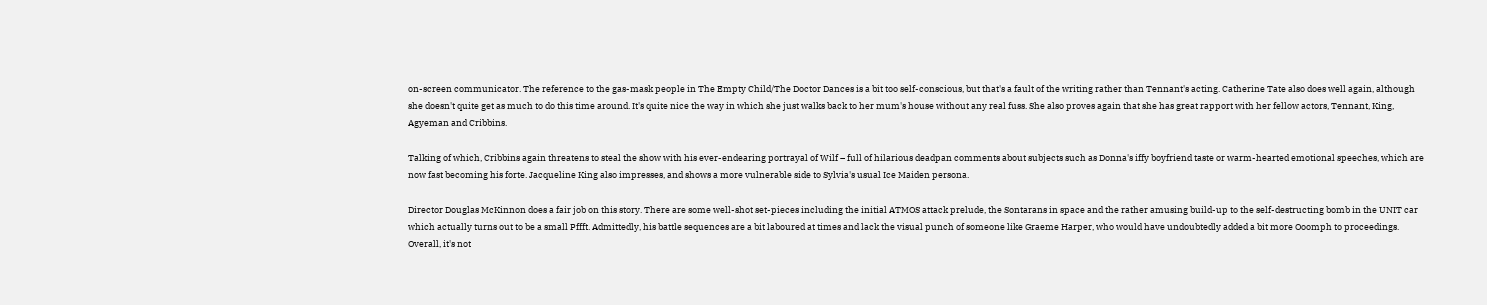on-screen communicator. The reference to the gas-mask people in The Empty Child/The Doctor Dances is a bit too self-conscious, but that's a fault of the writing rather than Tennant's acting. Catherine Tate also does well again, although she doesn't quite get as much to do this time around. It's quite nice the way in which she just walks back to her mum's house without any real fuss. She also proves again that she has great rapport with her fellow actors, Tennant, King, Agyeman and Cribbins.

Talking of which, Cribbins again threatens to steal the show with his ever-endearing portrayal of Wilf – full of hilarious deadpan comments about subjects such as Donna's iffy boyfriend taste or warm-hearted emotional speeches, which are now fast becoming his forte. Jacqueline King also impresses, and shows a more vulnerable side to Sylvia's usual Ice Maiden persona.

Director Douglas McKinnon does a fair job on this story. There are some well-shot set-pieces including the initial ATMOS attack prelude, the Sontarans in space and the rather amusing build-up to the self-destructing bomb in the UNIT car which actually turns out to be a small Pffft. Admittedly, his battle sequences are a bit laboured at times and lack the visual punch of someone like Graeme Harper, who would have undoubtedly added a bit more Ooomph to proceedings. Overall, it's not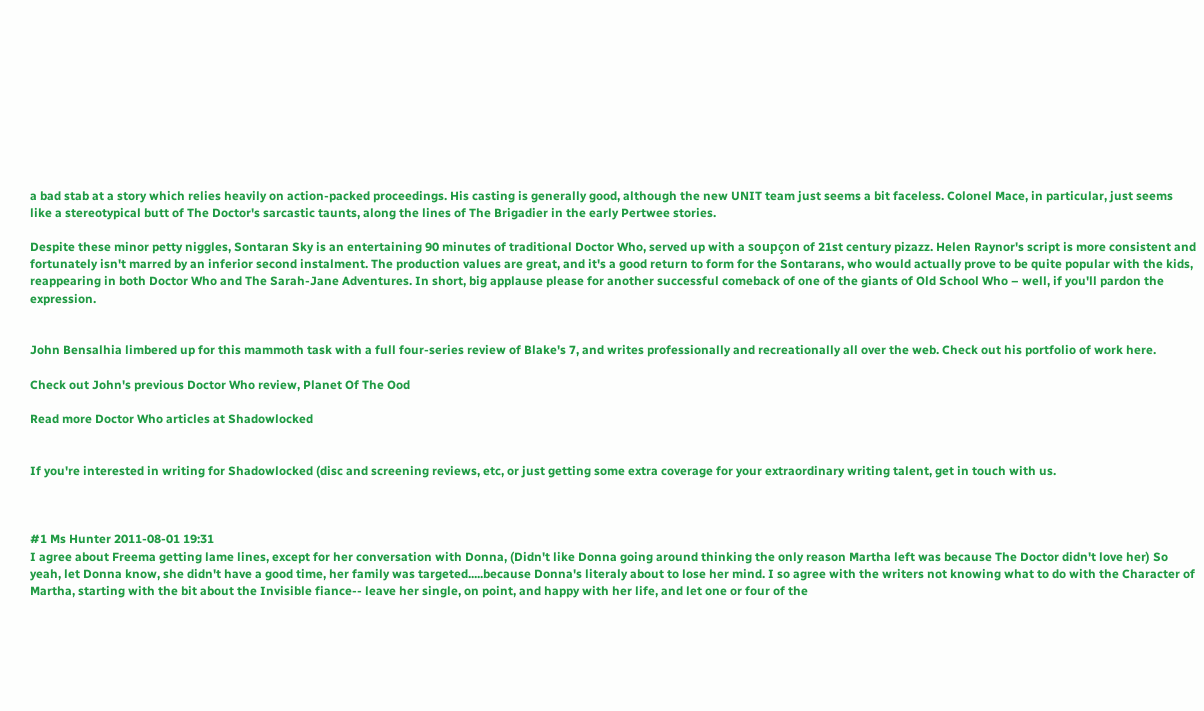a bad stab at a story which relies heavily on action-packed proceedings. His casting is generally good, although the new UNIT team just seems a bit faceless. Colonel Mace, in particular, just seems like a stereotypical butt of The Doctor's sarcastic taunts, along the lines of The Brigadier in the early Pertwee stories.

Despite these minor petty niggles, Sontaran Sky is an entertaining 90 minutes of traditional Doctor Who, served up with a soupçon of 21st century pizazz. Helen Raynor's script is more consistent and fortunately isn't marred by an inferior second instalment. The production values are great, and it's a good return to form for the Sontarans, who would actually prove to be quite popular with the kids, reappearing in both Doctor Who and The Sarah-Jane Adventures. In short, big applause please for another successful comeback of one of the giants of Old School Who – well, if you'll pardon the expression.


John Bensalhia limbered up for this mammoth task with a full four-series review of Blake's 7, and writes professionally and recreationally all over the web. Check out his portfolio of work here.

Check out John's previous Doctor Who review, Planet Of The Ood

Read more Doctor Who articles at Shadowlocked


If you're interested in writing for Shadowlocked (disc and screening reviews, etc, or just getting some extra coverage for your extraordinary writing talent, get in touch with us.



#1 Ms Hunter 2011-08-01 19:31
I agree about Freema getting lame lines, except for her conversation with Donna, (Didn't like Donna going around thinking the only reason Martha left was because The Doctor didn't love her) So yeah, let Donna know, she didn't have a good time, her family was targeted.....because Donna's literaly about to lose her mind. I so agree with the writers not knowing what to do with the Character of Martha, starting with the bit about the Invisible fiance-- leave her single, on point, and happy with her life, and let one or four of the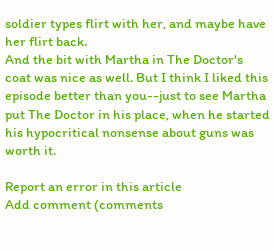soldier types flirt with her, and maybe have her flirt back.
And the bit with Martha in The Doctor's coat was nice as well. But I think I liked this episode better than you--just to see Martha put The Doctor in his place, when he started his hypocritical nonsense about guns was worth it.

Report an error in this article
Add comment (comments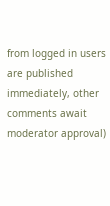from logged in users are published immediately, other comments await moderator approval)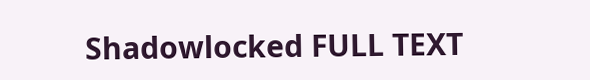Shadowlocked FULL TEXT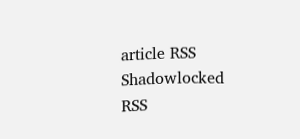article RSS Shadowlocked RSS